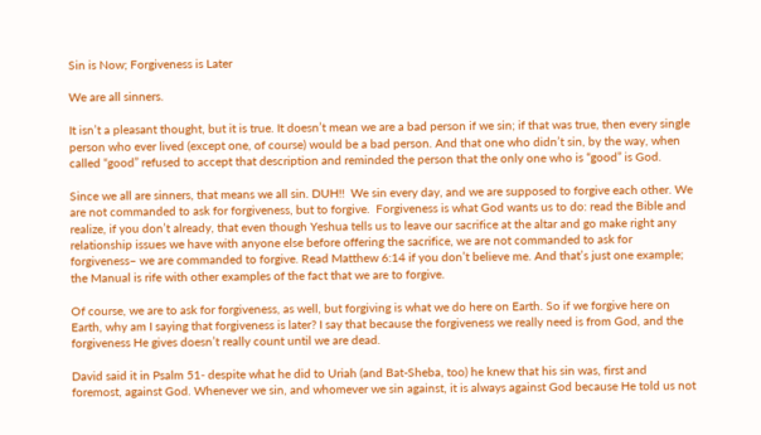Sin is Now; Forgiveness is Later

We are all sinners.

It isn’t a pleasant thought, but it is true. It doesn’t mean we are a bad person if we sin; if that was true, then every single person who ever lived (except one, of course) would be a bad person. And that one who didn’t sin, by the way, when called “good” refused to accept that description and reminded the person that the only one who is “good” is God.

Since we all are sinners, that means we all sin. DUH!!  We sin every day, and we are supposed to forgive each other. We are not commanded to ask for forgiveness, but to forgive.  Forgiveness is what God wants us to do: read the Bible and realize, if you don’t already, that even though Yeshua tells us to leave our sacrifice at the altar and go make right any relationship issues we have with anyone else before offering the sacrifice, we are not commanded to ask for forgiveness– we are commanded to forgive. Read Matthew 6:14 if you don’t believe me. And that’s just one example; the Manual is rife with other examples of the fact that we are to forgive.

Of course, we are to ask for forgiveness, as well, but forgiving is what we do here on Earth. So if we forgive here on Earth, why am I saying that forgiveness is later? I say that because the forgiveness we really need is from God, and the forgiveness He gives doesn’t really count until we are dead.

David said it in Psalm 51- despite what he did to Uriah (and Bat-Sheba, too) he knew that his sin was, first and foremost, against God. Whenever we sin, and whomever we sin against, it is always against God because He told us not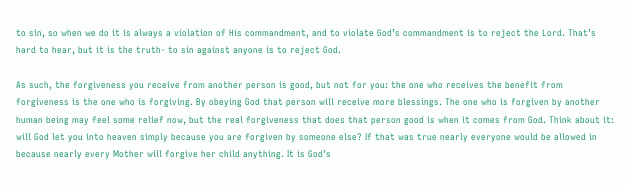to sin, so when we do it is always a violation of His commandment, and to violate God’s commandment is to reject the Lord. That’s hard to hear, but it is the truth- to sin against anyone is to reject God.

As such, the forgiveness you receive from another person is good, but not for you: the one who receives the benefit from forgiveness is the one who is forgiving. By obeying God that person will receive more blessings. The one who is forgiven by another human being may feel some relief now, but the real forgiveness that does that person good is when it comes from God. Think about it: will God let you into heaven simply because you are forgiven by someone else? If that was true nearly everyone would be allowed in because nearly every Mother will forgive her child anything. It is God’s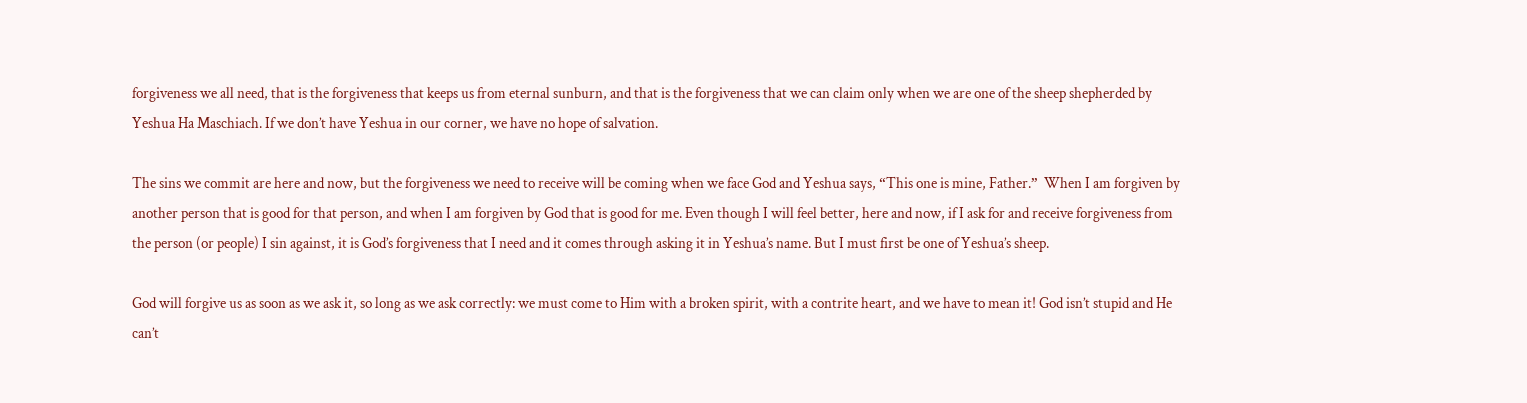forgiveness we all need, that is the forgiveness that keeps us from eternal sunburn, and that is the forgiveness that we can claim only when we are one of the sheep shepherded by Yeshua Ha Maschiach. If we don’t have Yeshua in our corner, we have no hope of salvation.

The sins we commit are here and now, but the forgiveness we need to receive will be coming when we face God and Yeshua says, “This one is mine, Father.”  When I am forgiven by another person that is good for that person, and when I am forgiven by God that is good for me. Even though I will feel better, here and now, if I ask for and receive forgiveness from the person (or people) I sin against, it is God’s forgiveness that I need and it comes through asking it in Yeshua’s name. But I must first be one of Yeshua’s sheep.

God will forgive us as soon as we ask it, so long as we ask correctly: we must come to Him with a broken spirit, with a contrite heart, and we have to mean it! God isn’t stupid and He can’t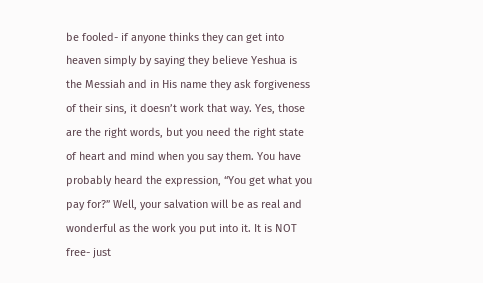be fooled- if anyone thinks they can get into heaven simply by saying they believe Yeshua is the Messiah and in His name they ask forgiveness of their sins, it doesn’t work that way. Yes, those are the right words, but you need the right state of heart and mind when you say them. You have probably heard the expression, “You get what you pay for?” Well, your salvation will be as real and wonderful as the work you put into it. It is NOT free- just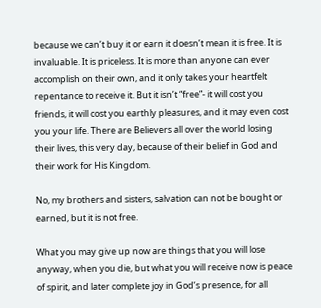because we can’t buy it or earn it doesn’t mean it is free. It is invaluable. It is priceless. It is more than anyone can ever accomplish on their own, and it only takes your heartfelt repentance to receive it. But it isn’t “free”- it will cost you friends, it will cost you earthly pleasures, and it may even cost you your life. There are Believers all over the world losing their lives, this very day, because of their belief in God and their work for His Kingdom.

No, my brothers and sisters, salvation can not be bought or earned, but it is not free.

What you may give up now are things that you will lose anyway, when you die, but what you will receive now is peace of spirit, and later complete joy in God’s presence, for all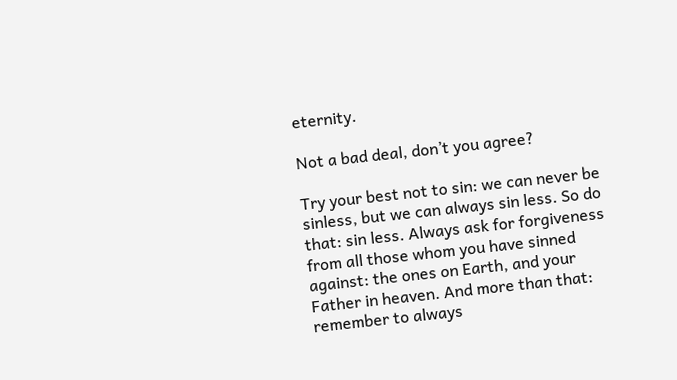eternity.

Not a bad deal, don’t you agree?

Try your best not to sin: we can never be sinless, but we can always sin less. So do that: sin less. Always ask for forgiveness from all those whom you have sinned against: the ones on Earth, and your Father in heaven. And more than that: remember to always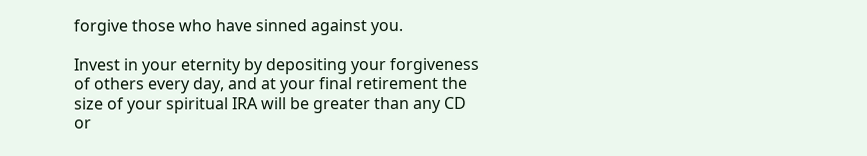forgive those who have sinned against you.

Invest in your eternity by depositing your forgiveness of others every day, and at your final retirement the size of your spiritual IRA will be greater than any CD or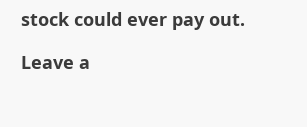stock could ever pay out.

Leave a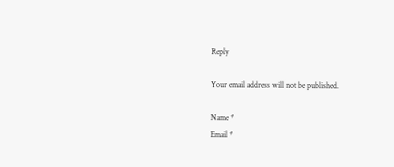Reply

Your email address will not be published.

Name *
Email *